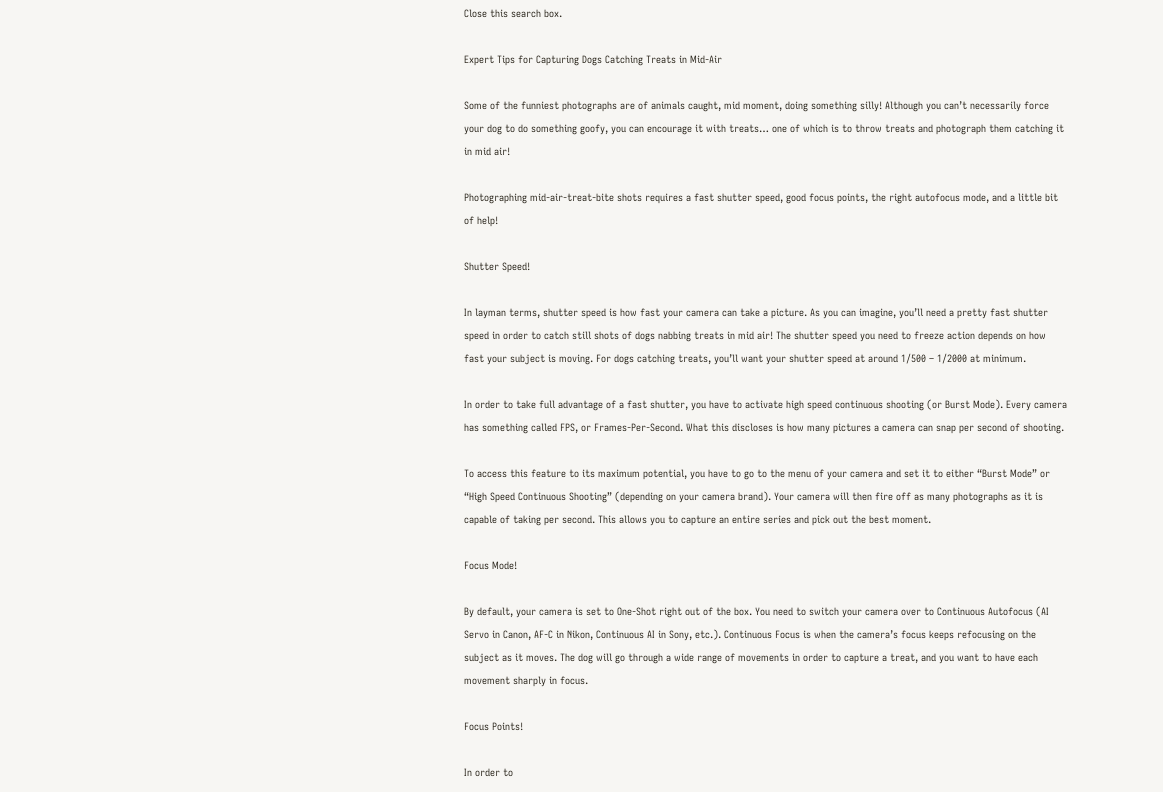Close this search box.

Expert Tips for Capturing Dogs Catching Treats in Mid-Air

Some of the funniest photographs are of animals caught, mid moment, doing something silly! Although you can’t necessarily force your dog to do something goofy, you can encourage it with treats… one of which is to throw treats and photograph them catching it in mid air!

Photographing mid-air-treat-bite shots requires a fast shutter speed, good focus points, the right autofocus mode, and a little bit of help!

Shutter Speed!

In layman terms, shutter speed is how fast your camera can take a picture. As you can imagine, you’ll need a pretty fast shutter speed in order to catch still shots of dogs nabbing treats in mid air! The shutter speed you need to freeze action depends on how fast your subject is moving. For dogs catching treats, you’ll want your shutter speed at around 1/500 – 1/2000 at minimum.

In order to take full advantage of a fast shutter, you have to activate high speed continuous shooting (or Burst Mode). Every camera has something called FPS, or Frames-Per-Second. What this discloses is how many pictures a camera can snap per second of shooting.

To access this feature to its maximum potential, you have to go to the menu of your camera and set it to either “Burst Mode” or “High Speed Continuous Shooting” (depending on your camera brand). Your camera will then fire off as many photographs as it is capable of taking per second. This allows you to capture an entire series and pick out the best moment.

Focus Mode!

By default, your camera is set to One-Shot right out of the box. You need to switch your camera over to Continuous Autofocus (AI Servo in Canon, AF-C in Nikon, Continuous AI in Sony, etc.). Continuous Focus is when the camera’s focus keeps refocusing on the subject as it moves. The dog will go through a wide range of movements in order to capture a treat, and you want to have each movement sharply in focus.

Focus Points!

In order to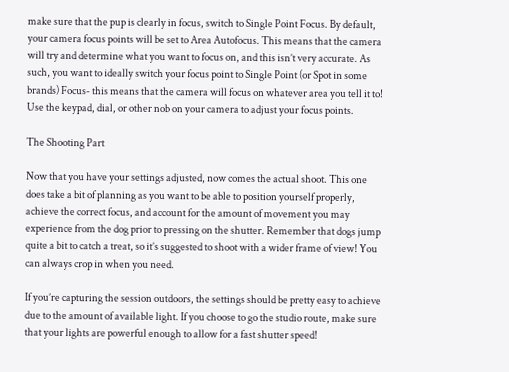make sure that the pup is clearly in focus, switch to Single Point Focus. By default, your camera focus points will be set to Area Autofocus. This means that the camera will try and determine what you want to focus on, and this isn’t very accurate. As such, you want to ideally switch your focus point to Single Point (or Spot in some brands) Focus- this means that the camera will focus on whatever area you tell it to! Use the keypad, dial, or other nob on your camera to adjust your focus points.

The Shooting Part

Now that you have your settings adjusted, now comes the actual shoot. This one does take a bit of planning as you want to be able to position yourself properly, achieve the correct focus, and account for the amount of movement you may experience from the dog prior to pressing on the shutter. Remember that dogs jump quite a bit to catch a treat, so it’s suggested to shoot with a wider frame of view! You can always crop in when you need.

If you’re capturing the session outdoors, the settings should be pretty easy to achieve due to the amount of available light. If you choose to go the studio route, make sure that your lights are powerful enough to allow for a fast shutter speed!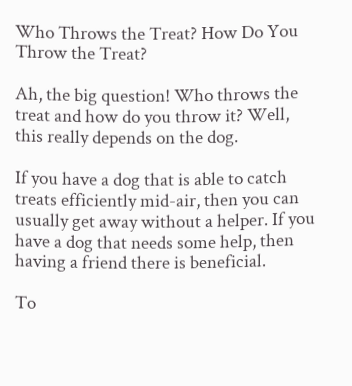Who Throws the Treat? How Do You Throw the Treat?

Ah, the big question! Who throws the treat and how do you throw it? Well, this really depends on the dog.

If you have a dog that is able to catch treats efficiently mid-air, then you can usually get away without a helper. If you have a dog that needs some help, then having a friend there is beneficial.

To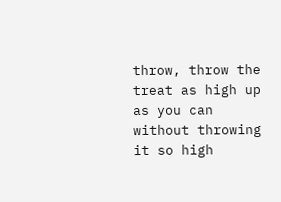throw, throw the treat as high up as you can without throwing it so high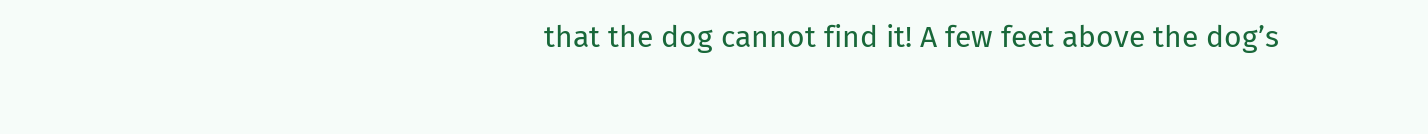that the dog cannot find it! A few feet above the dog’s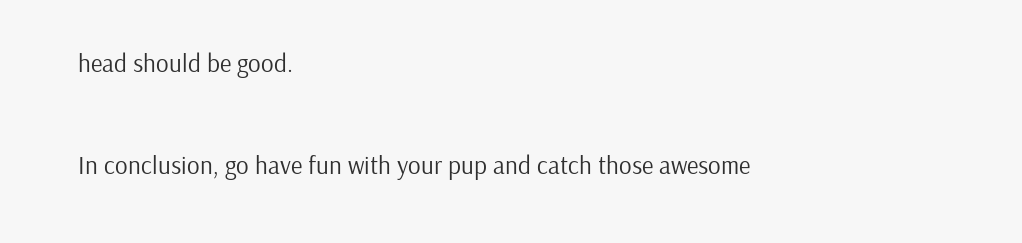head should be good.

In conclusion, go have fun with your pup and catch those awesome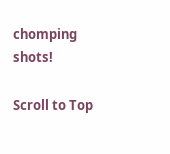chomping shots!

Scroll to Top